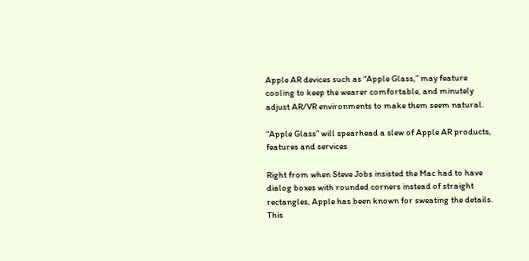Apple AR devices such as “Apple Glass,” may feature cooling to keep the wearer comfortable, and minutely adjust AR/VR environments to make them seem natural.

“Apple Glass” will spearhead a slew of Apple AR products, features and services

Right from when Steve Jobs insisted the Mac had to have dialog boxes with rounded corners instead of straight rectangles, Apple has been known for sweating the details. This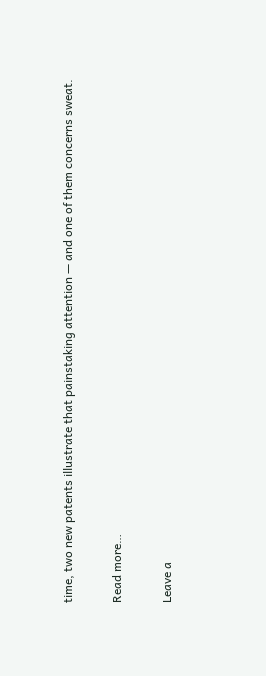time, two new patents illustrate that painstaking attention — and one of them concerns sweat.

Read more…

Leave a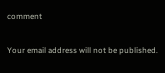comment

Your email address will not be published.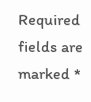Required fields are marked *